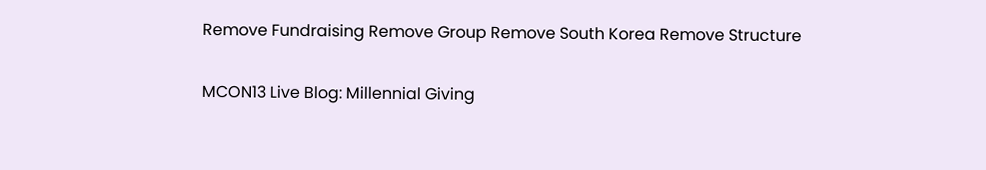Remove Fundraising Remove Group Remove South Korea Remove Structure

MCON13 Live Blog: Millennial Giving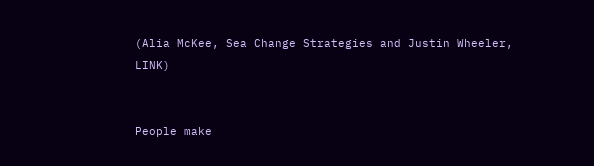(Alia McKee, Sea Change Strategies and Justin Wheeler, LINK)


People make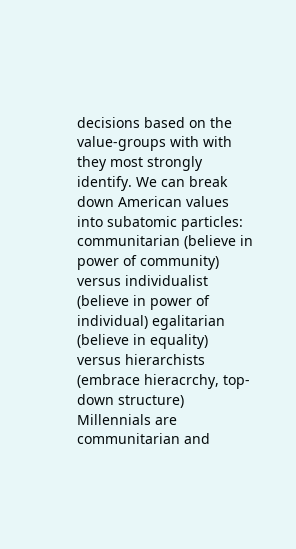decisions based on the value-groups with with they most strongly identify. We can break down American values into subatomic particles: communitarian (believe in power of community) versus individualist (believe in power of individual) egalitarian (believe in equality) versus hierarchists (embrace hieracrchy, top-down structure) Millennials are communitarian and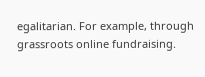egalitarian. For example, through grassroots online fundraising.